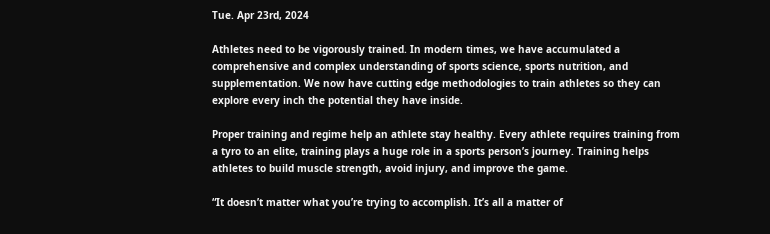Tue. Apr 23rd, 2024

Athletes need to be vigorously trained. In modern times, we have accumulated a comprehensive and complex understanding of sports science, sports nutrition, and supplementation. We now have cutting edge methodologies to train athletes so they can explore every inch the potential they have inside.

Proper training and regime help an athlete stay healthy. Every athlete requires training from a tyro to an elite, training plays a huge role in a sports person’s journey. Training helps athletes to build muscle strength, avoid injury, and improve the game.

“It doesn’t matter what you’re trying to accomplish. It’s all a matter of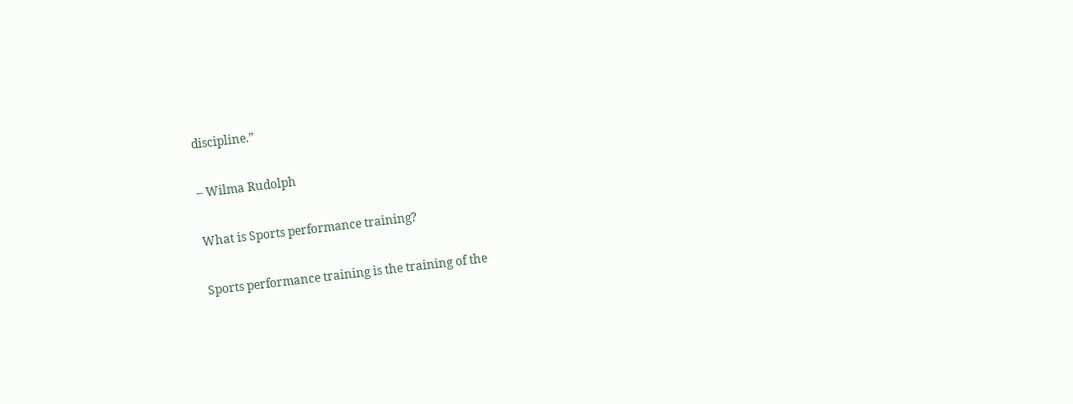discipline.”

– Wilma Rudolph

What is Sports performance training?

Sports performance training is the training of the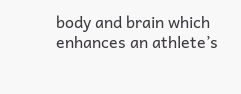body and brain which enhances an athlete’s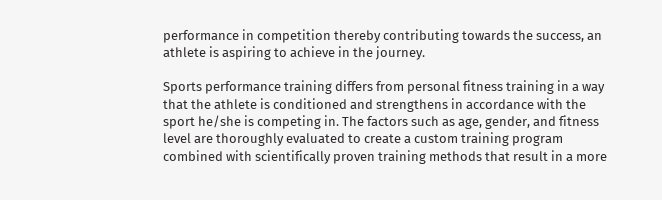performance in competition thereby contributing towards the success, an athlete is aspiring to achieve in the journey.

Sports performance training differs from personal fitness training in a way that the athlete is conditioned and strengthens in accordance with the sport he/she is competing in. The factors such as age, gender, and fitness level are thoroughly evaluated to create a custom training program combined with scientifically proven training methods that result in a more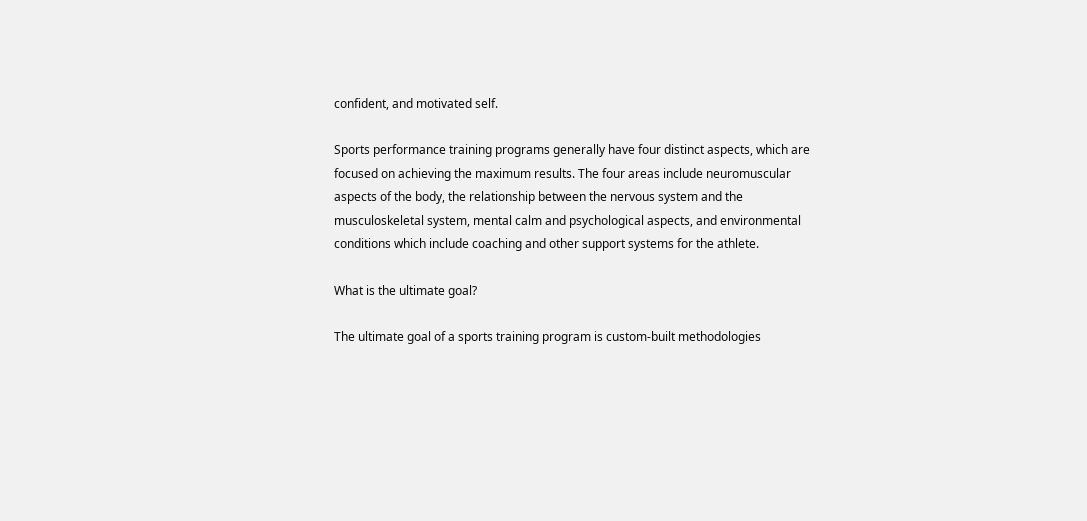confident, and motivated self.

Sports performance training programs generally have four distinct aspects, which are focused on achieving the maximum results. The four areas include neuromuscular aspects of the body, the relationship between the nervous system and the musculoskeletal system, mental calm and psychological aspects, and environmental conditions which include coaching and other support systems for the athlete.

What is the ultimate goal?

The ultimate goal of a sports training program is custom-built methodologies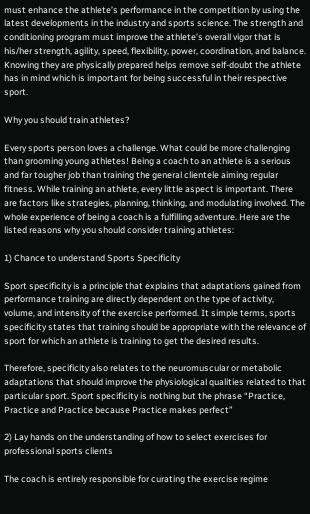must enhance the athlete’s performance in the competition by using the latest developments in the industry and sports science. The strength and conditioning program must improve the athlete’s overall vigor that is his/her strength, agility, speed, flexibility, power, coordination, and balance. Knowing they are physically prepared helps remove self-doubt the athlete has in mind which is important for being successful in their respective sport.

Why you should train athletes?

Every sports person loves a challenge. What could be more challenging than grooming young athletes! Being a coach to an athlete is a serious and far tougher job than training the general clientele aiming regular fitness. While training an athlete, every little aspect is important. There are factors like strategies, planning, thinking, and modulating involved. The whole experience of being a coach is a fulfilling adventure. Here are the listed reasons why you should consider training athletes:

1) Chance to understand Sports Specificity

Sport specificity is a principle that explains that adaptations gained from performance training are directly dependent on the type of activity, volume, and intensity of the exercise performed. It simple terms, sports specificity states that training should be appropriate with the relevance of sport for which an athlete is training to get the desired results.

Therefore, specificity also relates to the neuromuscular or metabolic adaptations that should improve the physiological qualities related to that particular sport. Sport specificity is nothing but the phrase “Practice, Practice and Practice because Practice makes perfect”

2) Lay hands on the understanding of how to select exercises for professional sports clients

The coach is entirely responsible for curating the exercise regime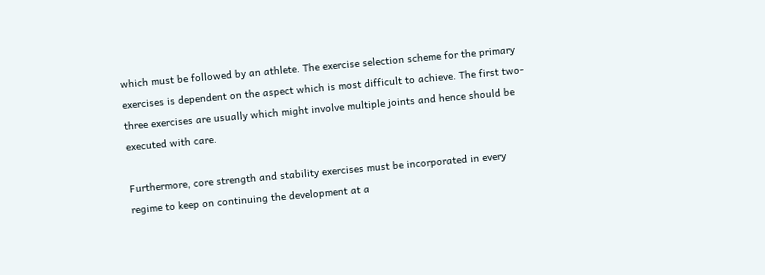which must be followed by an athlete. The exercise selection scheme for the primary exercises is dependent on the aspect which is most difficult to achieve. The first two-three exercises are usually which might involve multiple joints and hence should be executed with care.

Furthermore, core strength and stability exercises must be incorporated in every regime to keep on continuing the development at a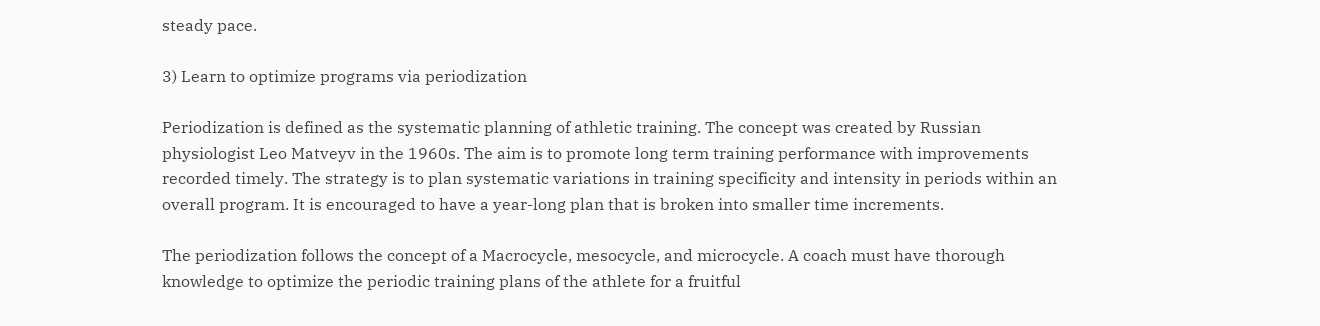steady pace.

3) Learn to optimize programs via periodization

Periodization is defined as the systematic planning of athletic training. The concept was created by Russian physiologist Leo Matveyv in the 1960s. The aim is to promote long term training performance with improvements recorded timely. The strategy is to plan systematic variations in training specificity and intensity in periods within an overall program. It is encouraged to have a year-long plan that is broken into smaller time increments.

The periodization follows the concept of a Macrocycle, mesocycle, and microcycle. A coach must have thorough knowledge to optimize the periodic training plans of the athlete for a fruitful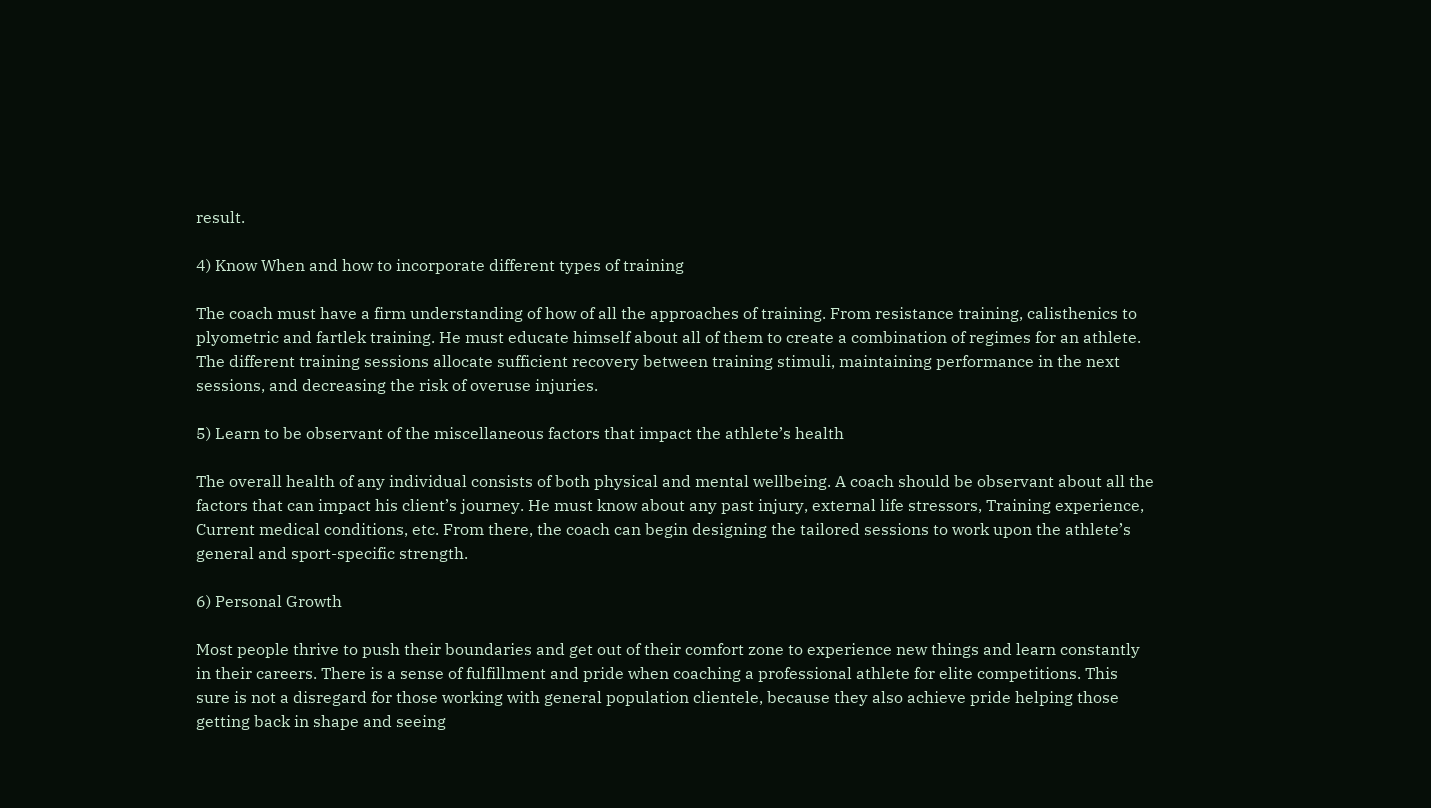result.

4) Know When and how to incorporate different types of training

The coach must have a firm understanding of how of all the approaches of training. From resistance training, calisthenics to plyometric and fartlek training. He must educate himself about all of them to create a combination of regimes for an athlete. The different training sessions allocate sufficient recovery between training stimuli, maintaining performance in the next sessions, and decreasing the risk of overuse injuries.

5) Learn to be observant of the miscellaneous factors that impact the athlete’s health

The overall health of any individual consists of both physical and mental wellbeing. A coach should be observant about all the factors that can impact his client’s journey. He must know about any past injury, external life stressors, Training experience, Current medical conditions, etc. From there, the coach can begin designing the tailored sessions to work upon the athlete’s general and sport-specific strength.

6) Personal Growth

Most people thrive to push their boundaries and get out of their comfort zone to experience new things and learn constantly in their careers. There is a sense of fulfillment and pride when coaching a professional athlete for elite competitions. This sure is not a disregard for those working with general population clientele, because they also achieve pride helping those getting back in shape and seeing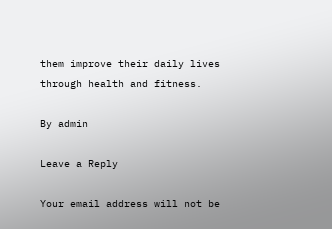them improve their daily lives through health and fitness.

By admin

Leave a Reply

Your email address will not be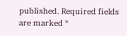published. Required fields are marked *